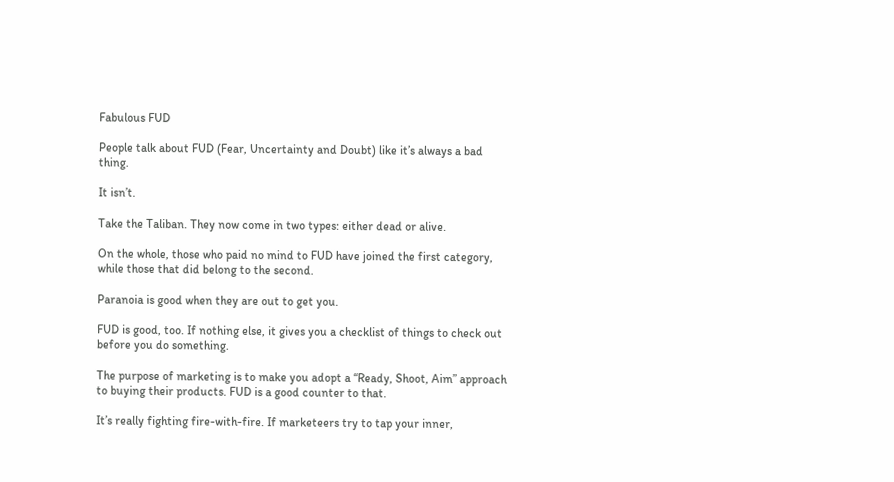Fabulous FUD

People talk about FUD (Fear, Uncertainty and Doubt) like it’s always a bad thing.

It isn’t.

Take the Taliban. They now come in two types: either dead or alive.

On the whole, those who paid no mind to FUD have joined the first category, while those that did belong to the second.

Paranoia is good when they are out to get you.

FUD is good, too. If nothing else, it gives you a checklist of things to check out before you do something.

The purpose of marketing is to make you adopt a “Ready, Shoot, Aim” approach to buying their products. FUD is a good counter to that.

It’s really fighting fire-with-fire. If marketeers try to tap your inner,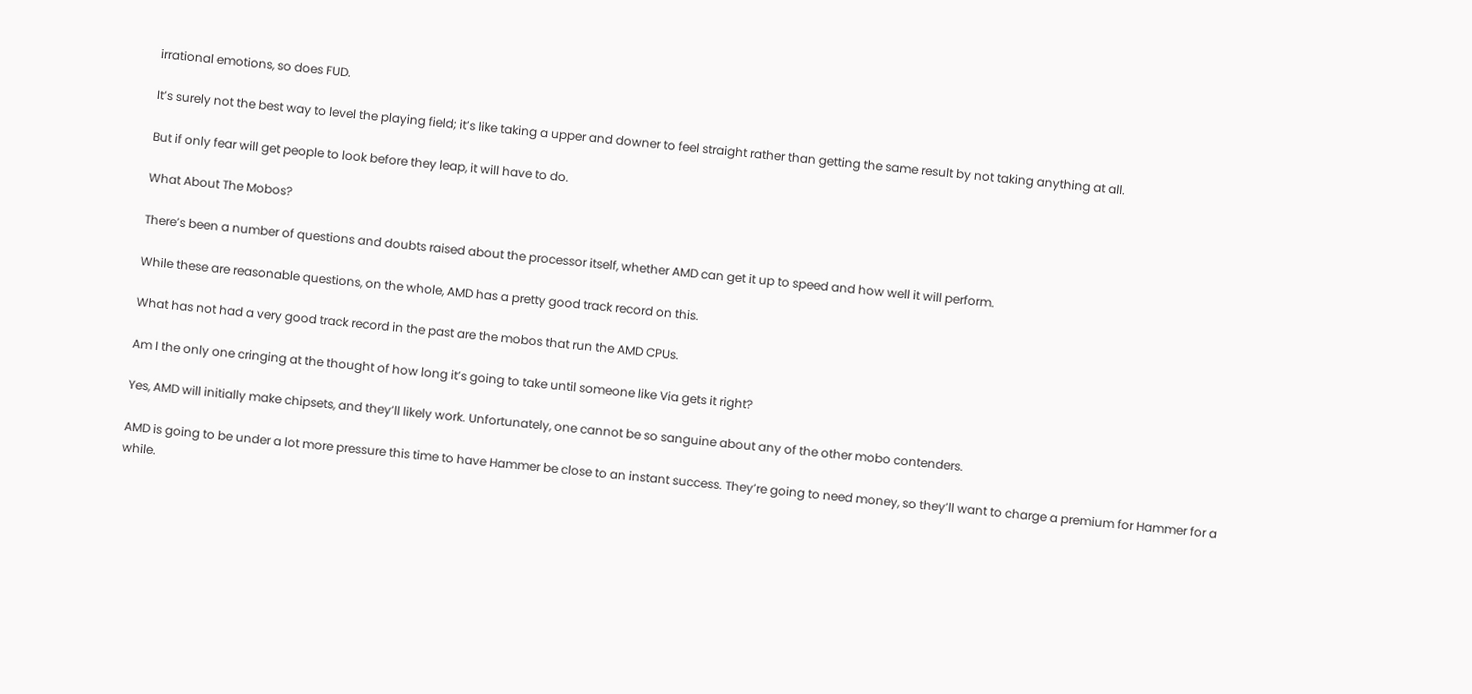irrational emotions, so does FUD.

It’s surely not the best way to level the playing field; it’s like taking a upper and downer to feel straight rather than getting the same result by not taking anything at all.

But if only fear will get people to look before they leap, it will have to do.

What About The Mobos?

There’s been a number of questions and doubts raised about the processor itself, whether AMD can get it up to speed and how well it will perform.

While these are reasonable questions, on the whole, AMD has a pretty good track record on this.

What has not had a very good track record in the past are the mobos that run the AMD CPUs.

Am I the only one cringing at the thought of how long it’s going to take until someone like Via gets it right?

Yes, AMD will initially make chipsets, and they’ll likely work. Unfortunately, one cannot be so sanguine about any of the other mobo contenders.

AMD is going to be under a lot more pressure this time to have Hammer be close to an instant success. They’re going to need money, so they’ll want to charge a premium for Hammer for a while.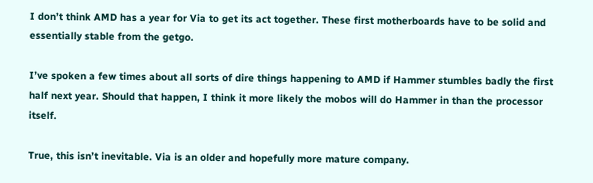I don’t think AMD has a year for Via to get its act together. These first motherboards have to be solid and essentially stable from the getgo.

I’ve spoken a few times about all sorts of dire things happening to AMD if Hammer stumbles badly the first half next year. Should that happen, I think it more likely the mobos will do Hammer in than the processor itself.

True, this isn’t inevitable. Via is an older and hopefully more mature company.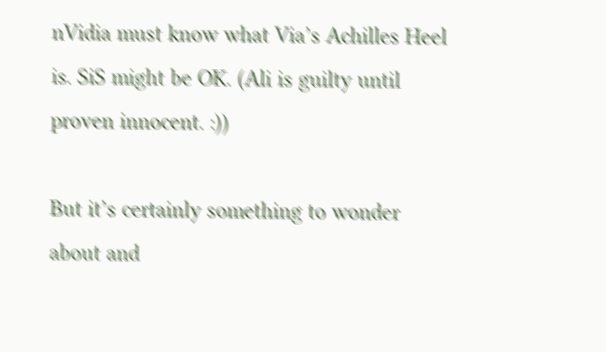nVidia must know what Via’s Achilles Heel is. SiS might be OK. (Ali is guilty until proven innocent. :))

But it’s certainly something to wonder about and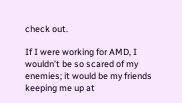check out.

If I were working for AMD, I wouldn’t be so scared of my enemies; it would be my friends keeping me up at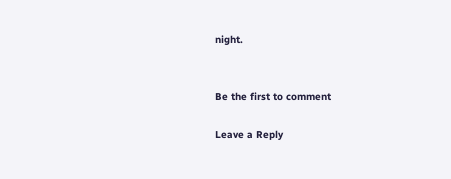night.


Be the first to comment

Leave a Reply